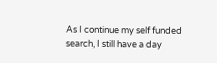As I continue my self funded search, I still have a day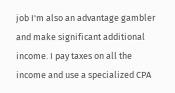job I'm also an advantage gambler and make significant additional income. I pay taxes on all the income and use a specialized CPA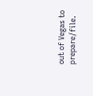out of Vegas to prepare/file.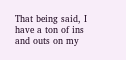That being said, I have a ton of ins and outs on my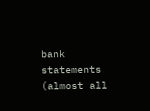bank statements (almost all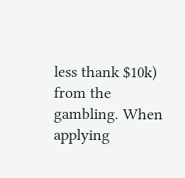less thank $10k) from the gambling. When applying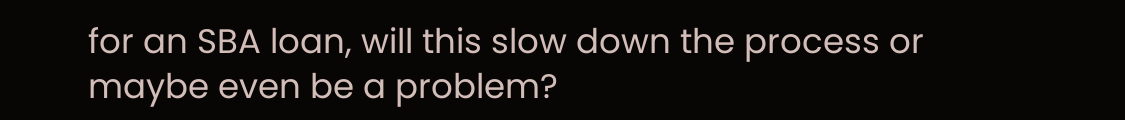for an SBA loan, will this slow down the process or maybe even be a problem?